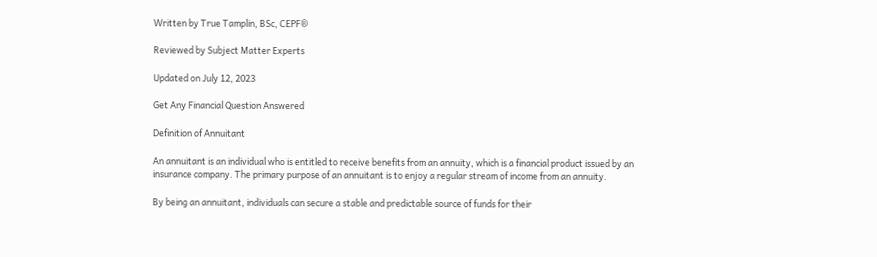Written by True Tamplin, BSc, CEPF®

Reviewed by Subject Matter Experts

Updated on July 12, 2023

Get Any Financial Question Answered

Definition of Annuitant

An annuitant is an individual who is entitled to receive benefits from an annuity, which is a financial product issued by an insurance company. The primary purpose of an annuitant is to enjoy a regular stream of income from an annuity.

By being an annuitant, individuals can secure a stable and predictable source of funds for their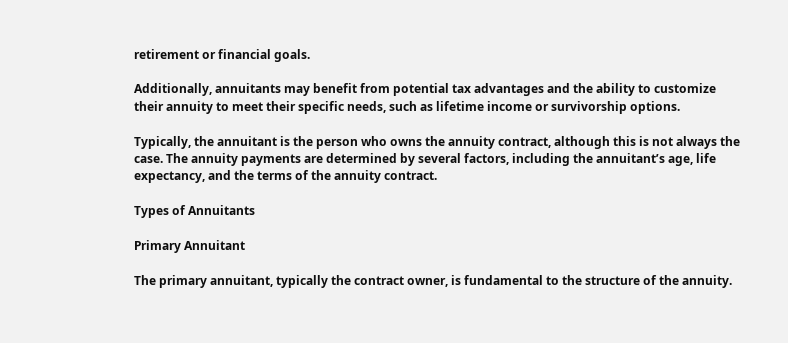retirement or financial goals.

Additionally, annuitants may benefit from potential tax advantages and the ability to customize their annuity to meet their specific needs, such as lifetime income or survivorship options.

Typically, the annuitant is the person who owns the annuity contract, although this is not always the case. The annuity payments are determined by several factors, including the annuitant’s age, life expectancy, and the terms of the annuity contract.

Types of Annuitants

Primary Annuitant

The primary annuitant, typically the contract owner, is fundamental to the structure of the annuity.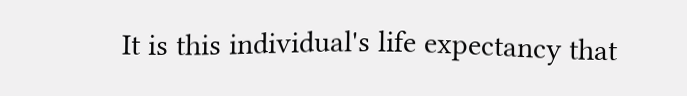It is this individual's life expectancy that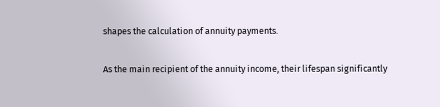shapes the calculation of annuity payments.

As the main recipient of the annuity income, their lifespan significantly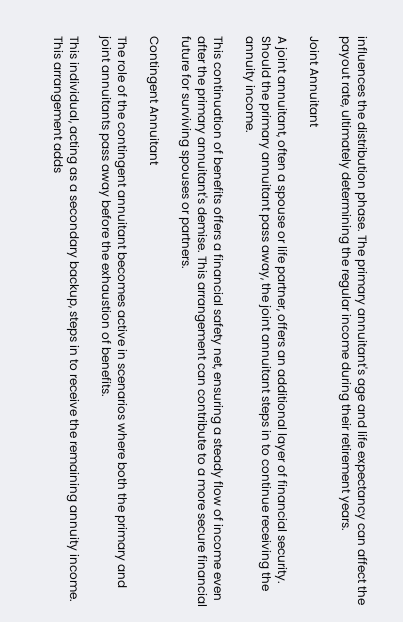influences the distribution phase. The primary annuitant's age and life expectancy can affect the payout rate, ultimately determining the regular income during their retirement years.

Joint Annuitant

A joint annuitant, often a spouse or life partner, offers an additional layer of financial security. Should the primary annuitant pass away, the joint annuitant steps in to continue receiving the annuity income.

This continuation of benefits offers a financial safety net, ensuring a steady flow of income even after the primary annuitant's demise. This arrangement can contribute to a more secure financial future for surviving spouses or partners.

Contingent Annuitant

The role of the contingent annuitant becomes active in scenarios where both the primary and joint annuitants pass away before the exhaustion of benefits.

This individual, acting as a secondary backup, steps in to receive the remaining annuity income. This arrangement adds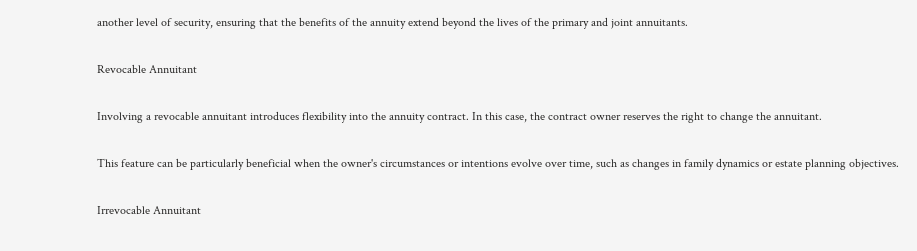another level of security, ensuring that the benefits of the annuity extend beyond the lives of the primary and joint annuitants.

Revocable Annuitant

Involving a revocable annuitant introduces flexibility into the annuity contract. In this case, the contract owner reserves the right to change the annuitant.

This feature can be particularly beneficial when the owner's circumstances or intentions evolve over time, such as changes in family dynamics or estate planning objectives.

Irrevocable Annuitant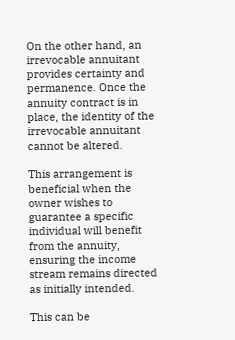On the other hand, an irrevocable annuitant provides certainty and permanence. Once the annuity contract is in place, the identity of the irrevocable annuitant cannot be altered.

This arrangement is beneficial when the owner wishes to guarantee a specific individual will benefit from the annuity, ensuring the income stream remains directed as initially intended.

This can be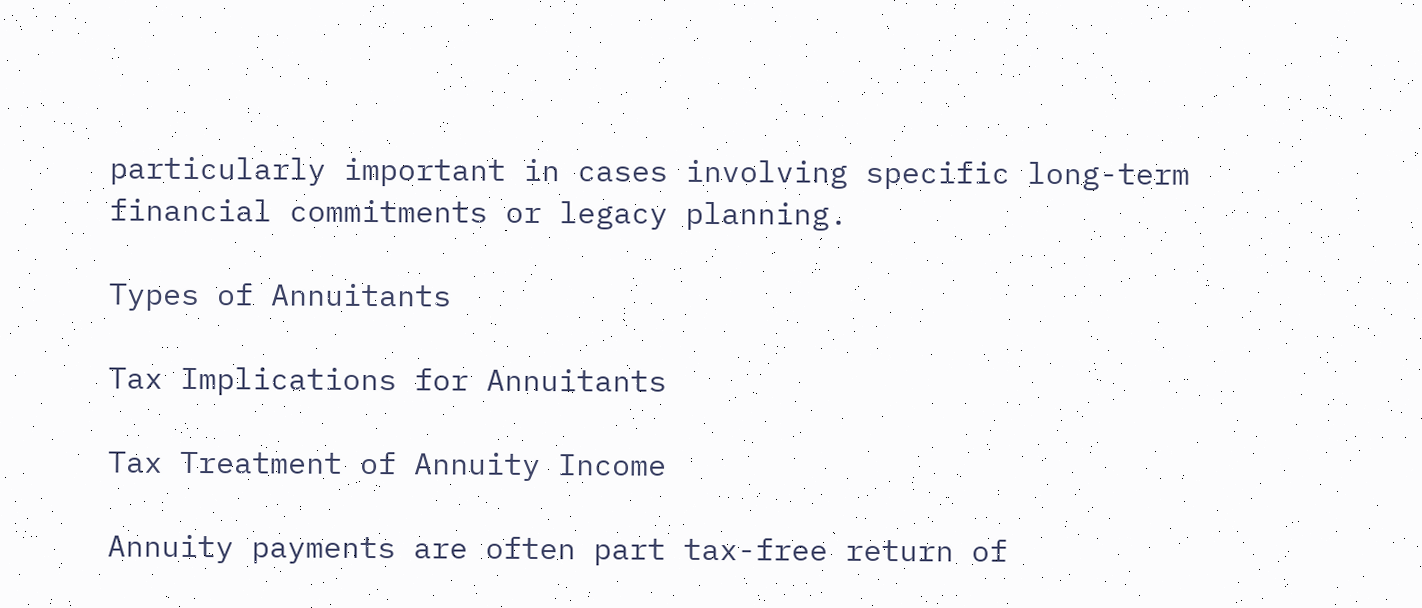particularly important in cases involving specific long-term financial commitments or legacy planning.

Types of Annuitants

Tax Implications for Annuitants

Tax Treatment of Annuity Income

Annuity payments are often part tax-free return of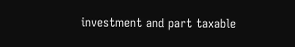investment and part taxable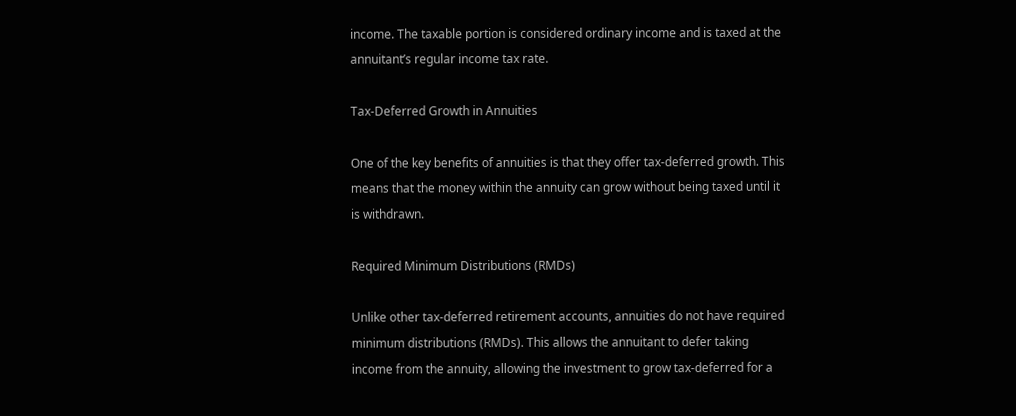income. The taxable portion is considered ordinary income and is taxed at the annuitant’s regular income tax rate.

Tax-Deferred Growth in Annuities

One of the key benefits of annuities is that they offer tax-deferred growth. This means that the money within the annuity can grow without being taxed until it is withdrawn.

Required Minimum Distributions (RMDs)

Unlike other tax-deferred retirement accounts, annuities do not have required minimum distributions (RMDs). This allows the annuitant to defer taking income from the annuity, allowing the investment to grow tax-deferred for a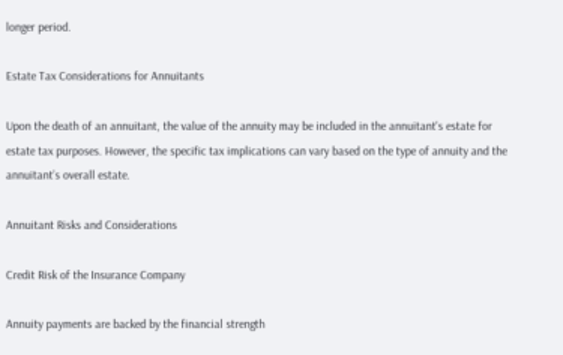longer period.

Estate Tax Considerations for Annuitants

Upon the death of an annuitant, the value of the annuity may be included in the annuitant's estate for estate tax purposes. However, the specific tax implications can vary based on the type of annuity and the annuitant’s overall estate.

Annuitant Risks and Considerations

Credit Risk of the Insurance Company

Annuity payments are backed by the financial strength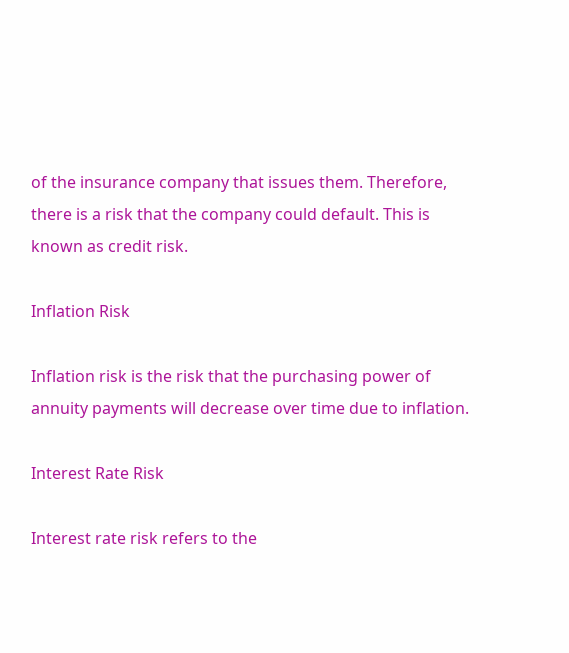of the insurance company that issues them. Therefore, there is a risk that the company could default. This is known as credit risk.

Inflation Risk

Inflation risk is the risk that the purchasing power of annuity payments will decrease over time due to inflation.

Interest Rate Risk

Interest rate risk refers to the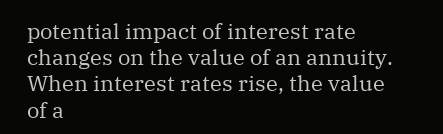potential impact of interest rate changes on the value of an annuity. When interest rates rise, the value of a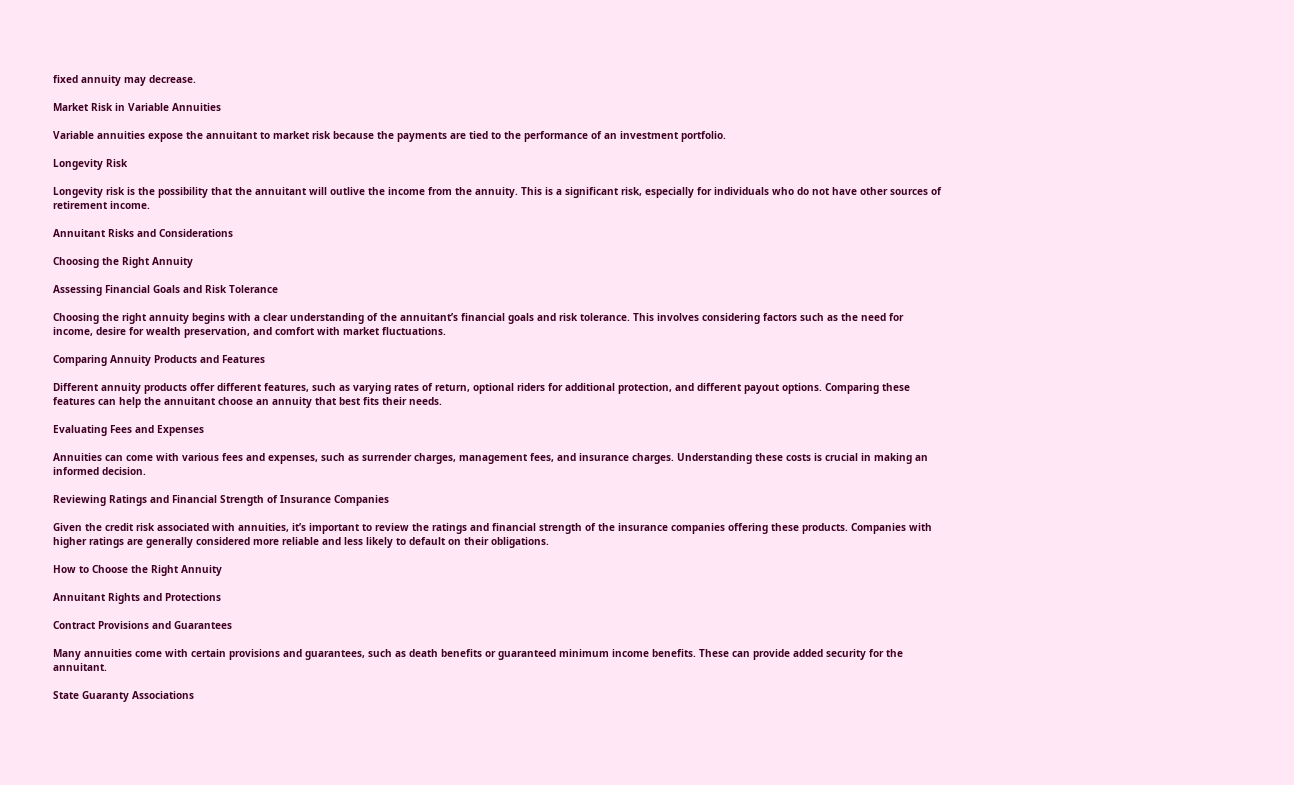fixed annuity may decrease.

Market Risk in Variable Annuities

Variable annuities expose the annuitant to market risk because the payments are tied to the performance of an investment portfolio.

Longevity Risk

Longevity risk is the possibility that the annuitant will outlive the income from the annuity. This is a significant risk, especially for individuals who do not have other sources of retirement income.

Annuitant Risks and Considerations

Choosing the Right Annuity

Assessing Financial Goals and Risk Tolerance

Choosing the right annuity begins with a clear understanding of the annuitant’s financial goals and risk tolerance. This involves considering factors such as the need for income, desire for wealth preservation, and comfort with market fluctuations.

Comparing Annuity Products and Features

Different annuity products offer different features, such as varying rates of return, optional riders for additional protection, and different payout options. Comparing these features can help the annuitant choose an annuity that best fits their needs.

Evaluating Fees and Expenses

Annuities can come with various fees and expenses, such as surrender charges, management fees, and insurance charges. Understanding these costs is crucial in making an informed decision.

Reviewing Ratings and Financial Strength of Insurance Companies

Given the credit risk associated with annuities, it’s important to review the ratings and financial strength of the insurance companies offering these products. Companies with higher ratings are generally considered more reliable and less likely to default on their obligations.

How to Choose the Right Annuity

Annuitant Rights and Protections

Contract Provisions and Guarantees

Many annuities come with certain provisions and guarantees, such as death benefits or guaranteed minimum income benefits. These can provide added security for the annuitant.

State Guaranty Associations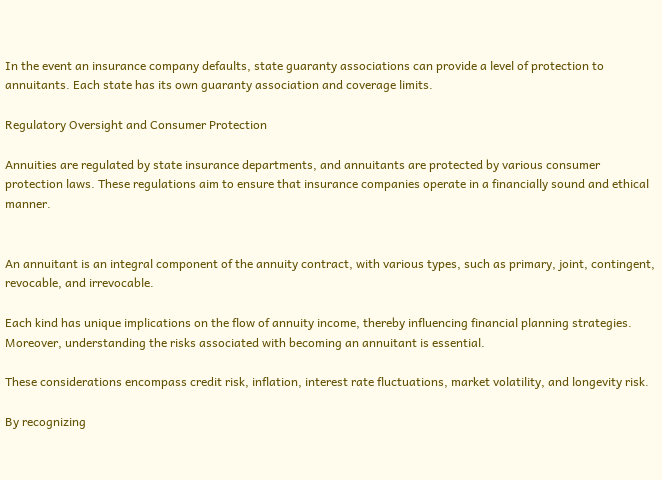In the event an insurance company defaults, state guaranty associations can provide a level of protection to annuitants. Each state has its own guaranty association and coverage limits.

Regulatory Oversight and Consumer Protection

Annuities are regulated by state insurance departments, and annuitants are protected by various consumer protection laws. These regulations aim to ensure that insurance companies operate in a financially sound and ethical manner.


An annuitant is an integral component of the annuity contract, with various types, such as primary, joint, contingent, revocable, and irrevocable.

Each kind has unique implications on the flow of annuity income, thereby influencing financial planning strategies. Moreover, understanding the risks associated with becoming an annuitant is essential.

These considerations encompass credit risk, inflation, interest rate fluctuations, market volatility, and longevity risk.

By recognizing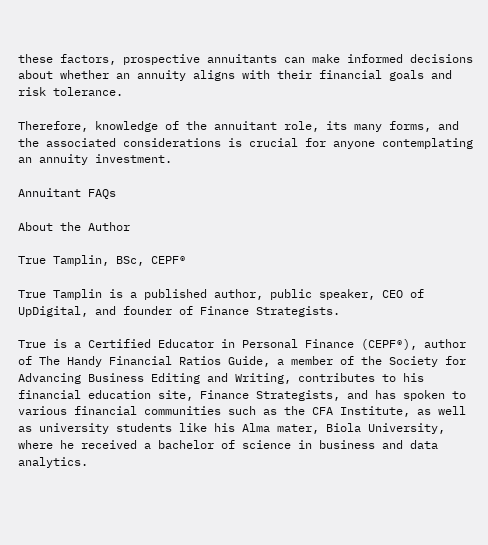these factors, prospective annuitants can make informed decisions about whether an annuity aligns with their financial goals and risk tolerance.

Therefore, knowledge of the annuitant role, its many forms, and the associated considerations is crucial for anyone contemplating an annuity investment.

Annuitant FAQs

About the Author

True Tamplin, BSc, CEPF®

True Tamplin is a published author, public speaker, CEO of UpDigital, and founder of Finance Strategists.

True is a Certified Educator in Personal Finance (CEPF®), author of The Handy Financial Ratios Guide, a member of the Society for Advancing Business Editing and Writing, contributes to his financial education site, Finance Strategists, and has spoken to various financial communities such as the CFA Institute, as well as university students like his Alma mater, Biola University, where he received a bachelor of science in business and data analytics.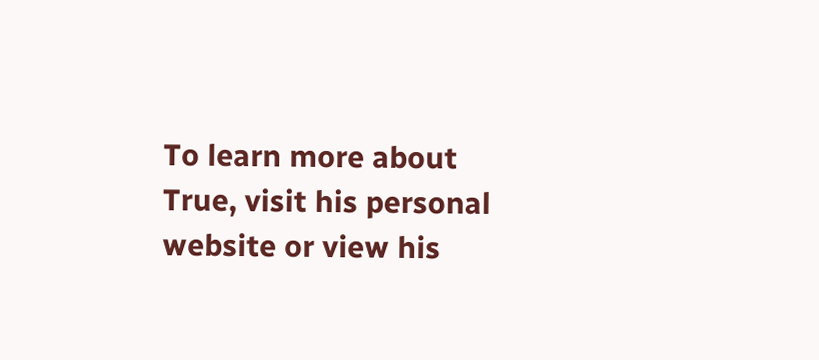To learn more about True, visit his personal website or view his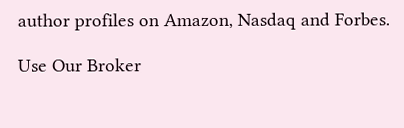author profiles on Amazon, Nasdaq and Forbes.

Use Our Broker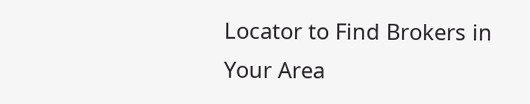Locator to Find Brokers in Your Area